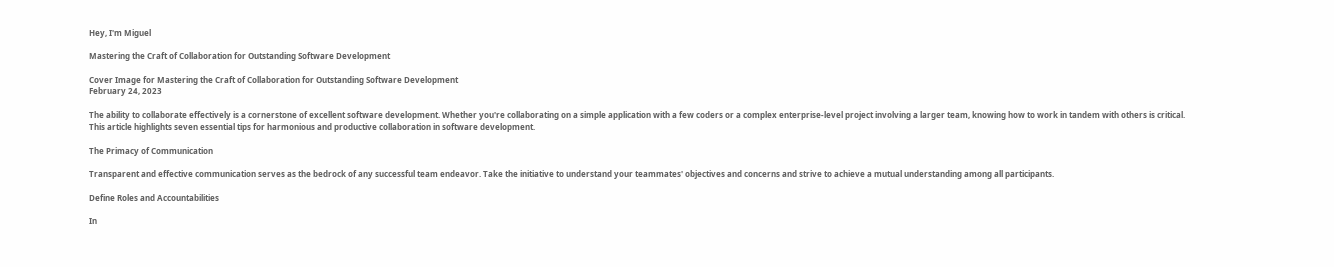Hey, I'm Miguel

Mastering the Craft of Collaboration for Outstanding Software Development

Cover Image for Mastering the Craft of Collaboration for Outstanding Software Development
February 24, 2023

The ability to collaborate effectively is a cornerstone of excellent software development. Whether you're collaborating on a simple application with a few coders or a complex enterprise-level project involving a larger team, knowing how to work in tandem with others is critical. This article highlights seven essential tips for harmonious and productive collaboration in software development.

The Primacy of Communication

Transparent and effective communication serves as the bedrock of any successful team endeavor. Take the initiative to understand your teammates' objectives and concerns and strive to achieve a mutual understanding among all participants.

Define Roles and Accountabilities

In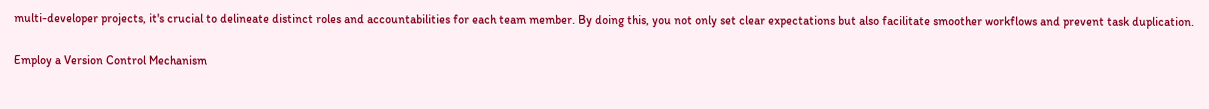multi-developer projects, it's crucial to delineate distinct roles and accountabilities for each team member. By doing this, you not only set clear expectations but also facilitate smoother workflows and prevent task duplication.

Employ a Version Control Mechanism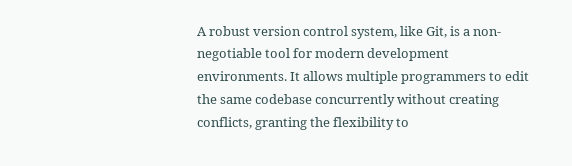A robust version control system, like Git, is a non-negotiable tool for modern development environments. It allows multiple programmers to edit the same codebase concurrently without creating conflicts, granting the flexibility to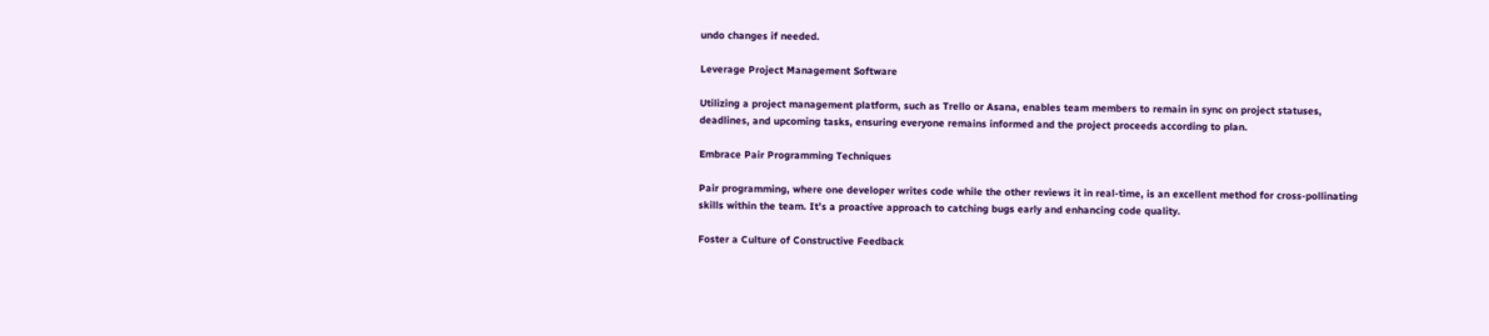undo changes if needed.

Leverage Project Management Software

Utilizing a project management platform, such as Trello or Asana, enables team members to remain in sync on project statuses, deadlines, and upcoming tasks, ensuring everyone remains informed and the project proceeds according to plan.

Embrace Pair Programming Techniques

Pair programming, where one developer writes code while the other reviews it in real-time, is an excellent method for cross-pollinating skills within the team. It’s a proactive approach to catching bugs early and enhancing code quality.

Foster a Culture of Constructive Feedback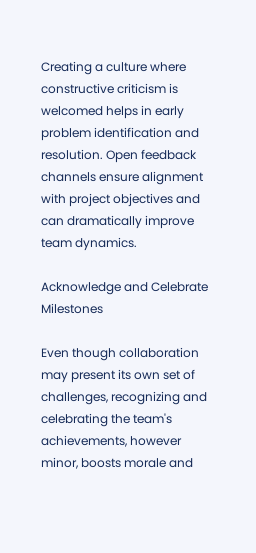Creating a culture where constructive criticism is welcomed helps in early problem identification and resolution. Open feedback channels ensure alignment with project objectives and can dramatically improve team dynamics.

Acknowledge and Celebrate Milestones

Even though collaboration may present its own set of challenges, recognizing and celebrating the team's achievements, however minor, boosts morale and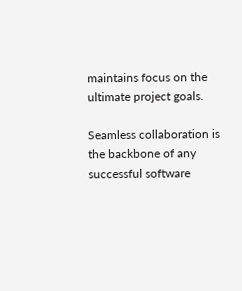maintains focus on the ultimate project goals.

Seamless collaboration is the backbone of any successful software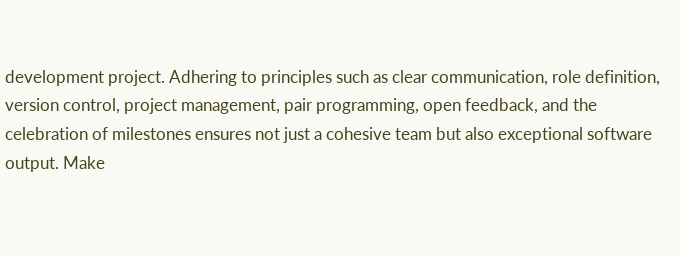development project. Adhering to principles such as clear communication, role definition, version control, project management, pair programming, open feedback, and the celebration of milestones ensures not just a cohesive team but also exceptional software output. Make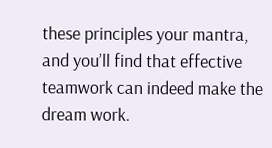these principles your mantra, and you’ll find that effective teamwork can indeed make the dream work.